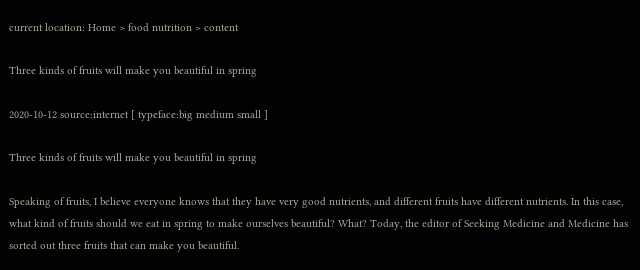current location: Home > food nutrition > content

Three kinds of fruits will make you beautiful in spring

2020-10-12 source:internet [ typeface:big medium small ]

Three kinds of fruits will make you beautiful in spring

Speaking of fruits, I believe everyone knows that they have very good nutrients, and different fruits have different nutrients. In this case, what kind of fruits should we eat in spring to make ourselves beautiful? What? Today, the editor of Seeking Medicine and Medicine has sorted out three fruits that can make you beautiful.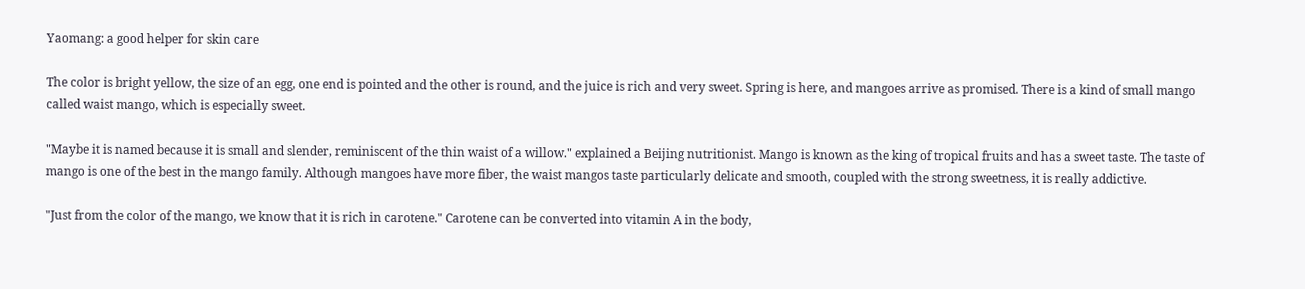Yaomang: a good helper for skin care

The color is bright yellow, the size of an egg, one end is pointed and the other is round, and the juice is rich and very sweet. Spring is here, and mangoes arrive as promised. There is a kind of small mango called waist mango, which is especially sweet.

"Maybe it is named because it is small and slender, reminiscent of the thin waist of a willow." explained a Beijing nutritionist. Mango is known as the king of tropical fruits and has a sweet taste. The taste of mango is one of the best in the mango family. Although mangoes have more fiber, the waist mangos taste particularly delicate and smooth, coupled with the strong sweetness, it is really addictive.

"Just from the color of the mango, we know that it is rich in carotene." Carotene can be converted into vitamin A in the body,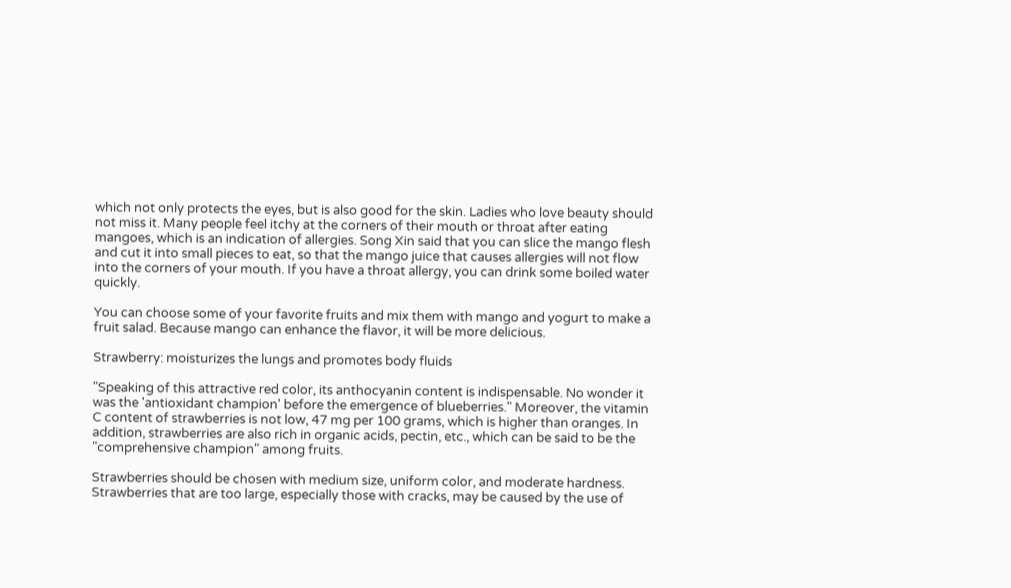which not only protects the eyes, but is also good for the skin. Ladies who love beauty should not miss it. Many people feel itchy at the corners of their mouth or throat after eating mangoes, which is an indication of allergies. Song Xin said that you can slice the mango flesh and cut it into small pieces to eat, so that the mango juice that causes allergies will not flow into the corners of your mouth. If you have a throat allergy, you can drink some boiled water quickly.

You can choose some of your favorite fruits and mix them with mango and yogurt to make a fruit salad. Because mango can enhance the flavor, it will be more delicious.

Strawberry: moisturizes the lungs and promotes body fluids

"Speaking of this attractive red color, its anthocyanin content is indispensable. No wonder it was the 'antioxidant champion' before the emergence of blueberries." Moreover, the vitamin C content of strawberries is not low, 47 mg per 100 grams, which is higher than oranges. In addition, strawberries are also rich in organic acids, pectin, etc., which can be said to be the "comprehensive champion" among fruits.

Strawberries should be chosen with medium size, uniform color, and moderate hardness. Strawberries that are too large, especially those with cracks, may be caused by the use of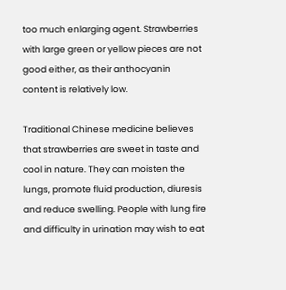too much enlarging agent. Strawberries with large green or yellow pieces are not good either, as their anthocyanin content is relatively low.

Traditional Chinese medicine believes that strawberries are sweet in taste and cool in nature. They can moisten the lungs, promote fluid production, diuresis and reduce swelling. People with lung fire and difficulty in urination may wish to eat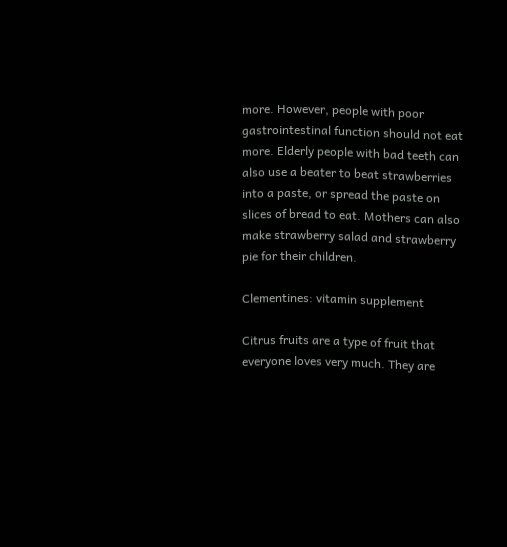more. However, people with poor gastrointestinal function should not eat more. Elderly people with bad teeth can also use a beater to beat strawberries into a paste, or spread the paste on slices of bread to eat. Mothers can also make strawberry salad and strawberry pie for their children.

Clementines: vitamin supplement

Citrus fruits are a type of fruit that everyone loves very much. They are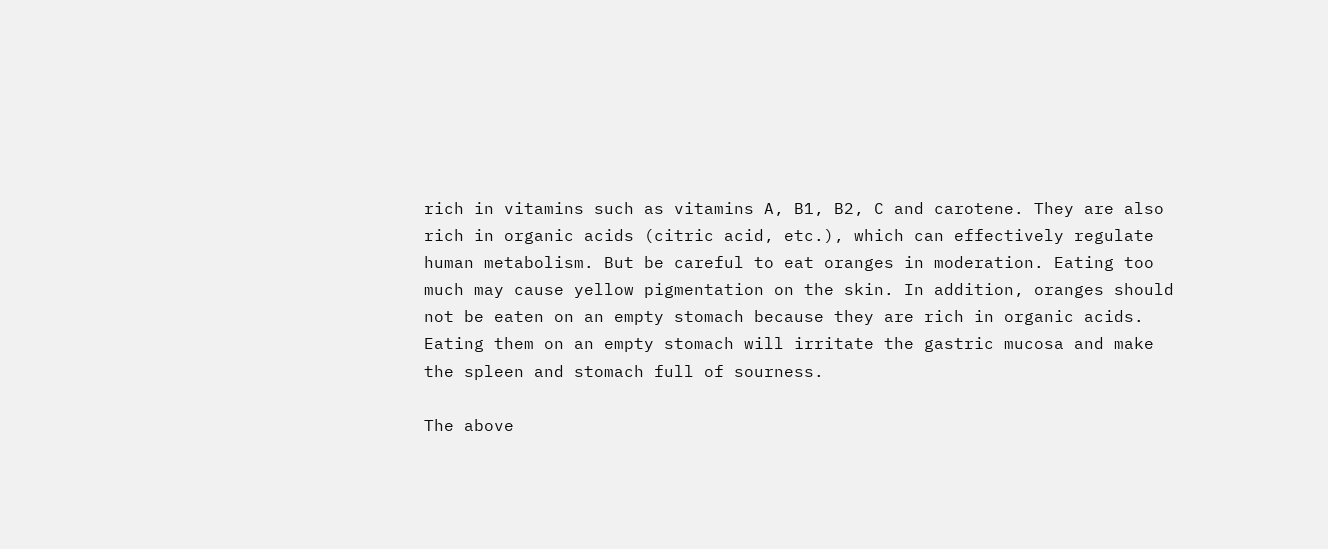rich in vitamins such as vitamins A, B1, B2, C and carotene. They are also rich in organic acids (citric acid, etc.), which can effectively regulate human metabolism. But be careful to eat oranges in moderation. Eating too much may cause yellow pigmentation on the skin. In addition, oranges should not be eaten on an empty stomach because they are rich in organic acids. Eating them on an empty stomach will irritate the gastric mucosa and make the spleen and stomach full of sourness.

The above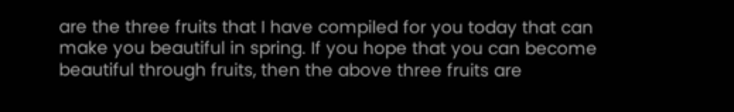are the three fruits that I have compiled for you today that can make you beautiful in spring. If you hope that you can become beautiful through fruits, then the above three fruits are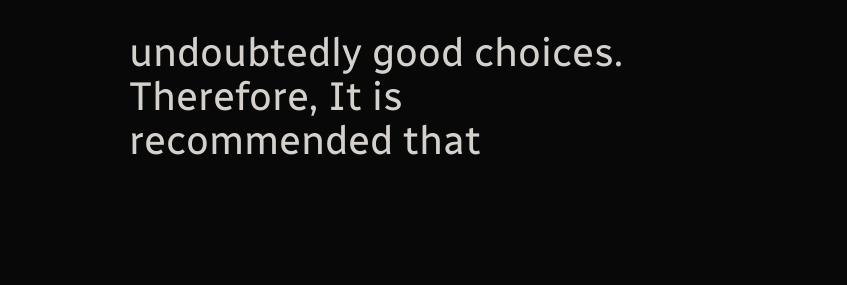undoubtedly good choices. Therefore, It is recommended that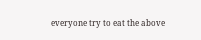everyone try to eat the above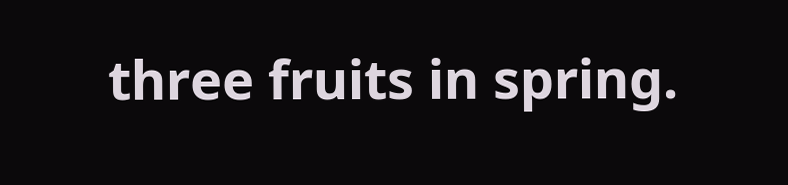three fruits in spring.